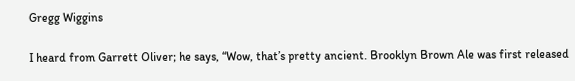Gregg Wiggins

I heard from Garrett Oliver; he says, “Wow, that’s pretty ancient. Brooklyn Brown Ale was first released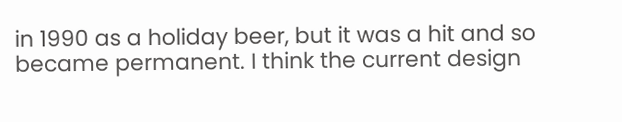in 1990 as a holiday beer, but it was a hit and so became permanent. I think the current design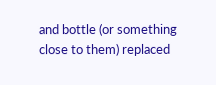and bottle (or something close to them) replaced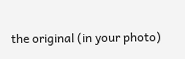the original (in your photo)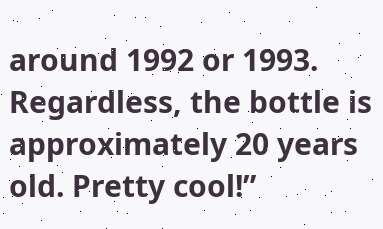around 1992 or 1993. Regardless, the bottle is approximately 20 years old. Pretty cool!”